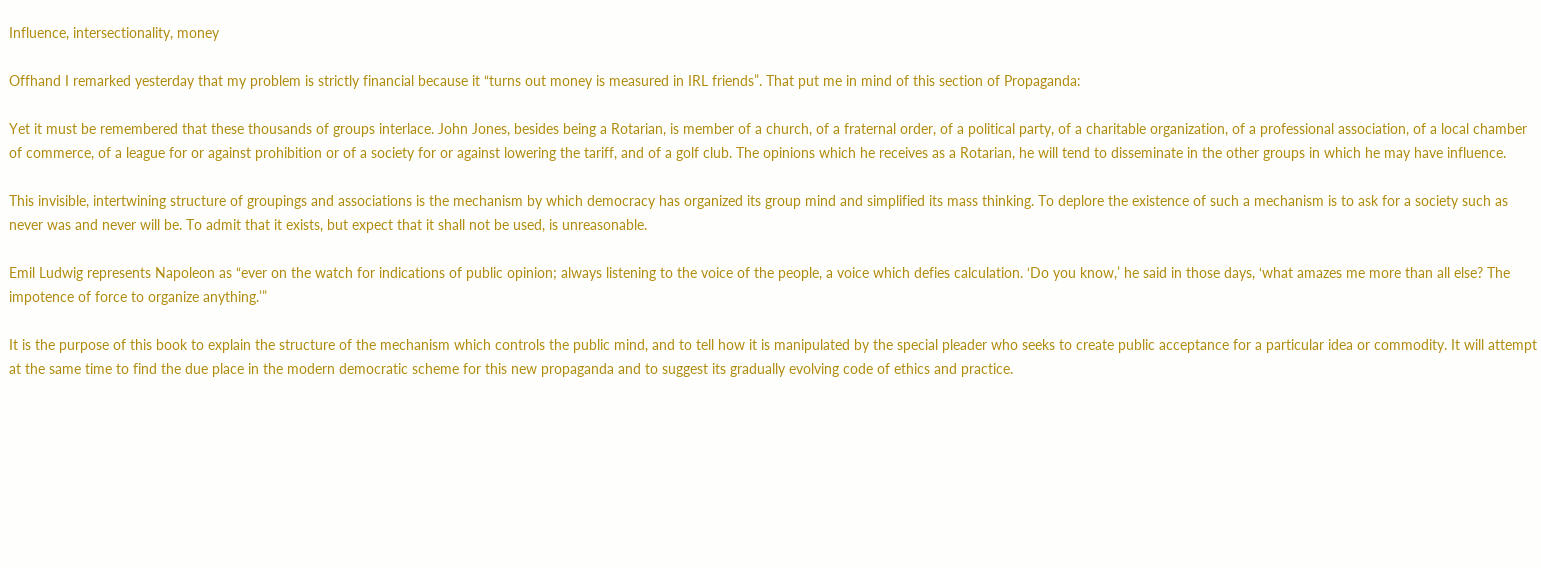Influence, intersectionality, money

Offhand I remarked yesterday that my problem is strictly financial because it “turns out money is measured in IRL friends”. That put me in mind of this section of Propaganda:

Yet it must be remembered that these thousands of groups interlace. John Jones, besides being a Rotarian, is member of a church, of a fraternal order, of a political party, of a charitable organization, of a professional association, of a local chamber of commerce, of a league for or against prohibition or of a society for or against lowering the tariff, and of a golf club. The opinions which he receives as a Rotarian, he will tend to disseminate in the other groups in which he may have influence.

This invisible, intertwining structure of groupings and associations is the mechanism by which democracy has organized its group mind and simplified its mass thinking. To deplore the existence of such a mechanism is to ask for a society such as never was and never will be. To admit that it exists, but expect that it shall not be used, is unreasonable.

Emil Ludwig represents Napoleon as “ever on the watch for indications of public opinion; always listening to the voice of the people, a voice which defies calculation. ‘Do you know,’ he said in those days, ‘what amazes me more than all else? The impotence of force to organize anything.’”

It is the purpose of this book to explain the structure of the mechanism which controls the public mind, and to tell how it is manipulated by the special pleader who seeks to create public acceptance for a particular idea or commodity. It will attempt at the same time to find the due place in the modern democratic scheme for this new propaganda and to suggest its gradually evolving code of ethics and practice.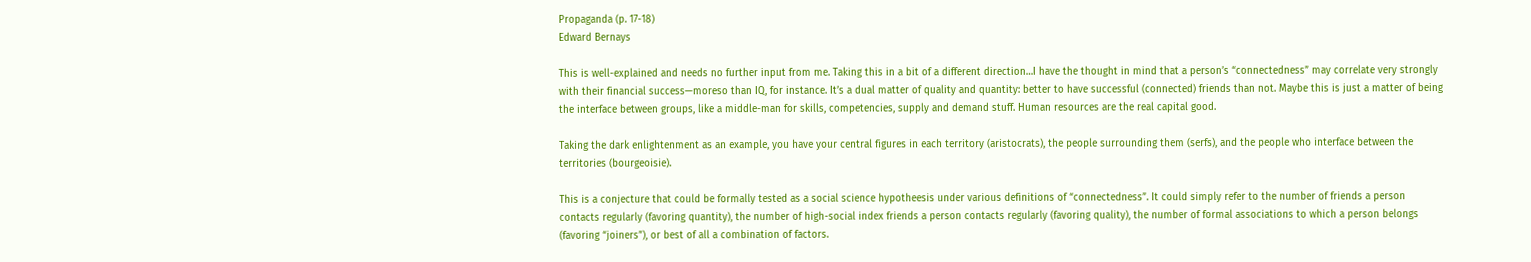Propaganda (p. 17-18)
Edward Bernays

This is well-explained and needs no further input from me. Taking this in a bit of a different direction…I have the thought in mind that a person’s “connectedness” may correlate very strongly with their financial success—moreso than IQ, for instance. It’s a dual matter of quality and quantity: better to have successful (connected) friends than not. Maybe this is just a matter of being the interface between groups, like a middle-man for skills, competencies, supply and demand stuff. Human resources are the real capital good.

Taking the dark enlightenment as an example, you have your central figures in each territory (aristocrats), the people surrounding them (serfs), and the people who interface between the territories (bourgeoisie).

This is a conjecture that could be formally tested as a social science hypotheesis under various definitions of “connectedness”. It could simply refer to the number of friends a person contacts regularly (favoring quantity), the number of high-social index friends a person contacts regularly (favoring quality), the number of formal associations to which a person belongs (favoring “joiners”), or best of all a combination of factors.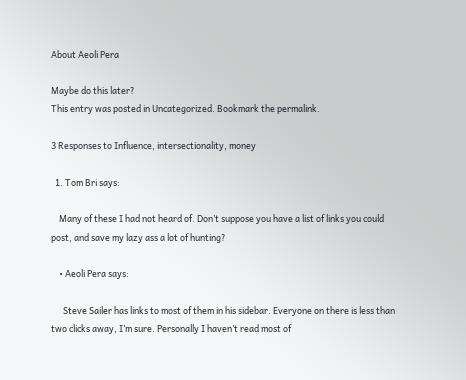About Aeoli Pera

Maybe do this later?
This entry was posted in Uncategorized. Bookmark the permalink.

3 Responses to Influence, intersectionality, money

  1. Tom Bri says:

    Many of these I had not heard of. Don’t suppose you have a list of links you could post, and save my lazy ass a lot of hunting?

    • Aeoli Pera says:

      Steve Sailer has links to most of them in his sidebar. Everyone on there is less than two clicks away, I’m sure. Personally I haven’t read most of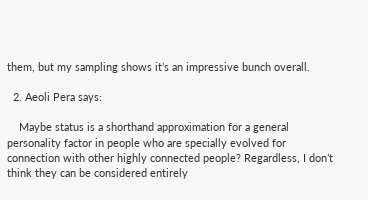them, but my sampling shows it’s an impressive bunch overall.

  2. Aeoli Pera says:

    Maybe status is a shorthand approximation for a general personality factor in people who are specially evolved for connection with other highly connected people? Regardless, I don’t think they can be considered entirely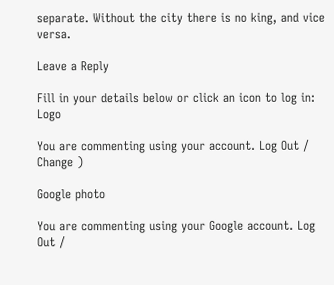separate. Without the city there is no king, and vice versa.

Leave a Reply

Fill in your details below or click an icon to log in: Logo

You are commenting using your account. Log Out /  Change )

Google photo

You are commenting using your Google account. Log Out /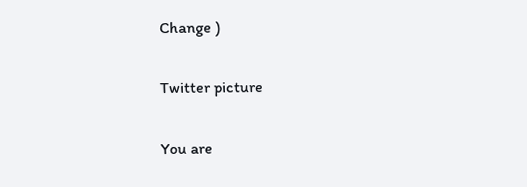Change )

Twitter picture

You are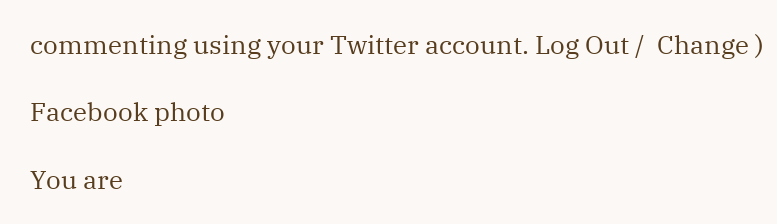commenting using your Twitter account. Log Out /  Change )

Facebook photo

You are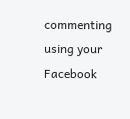commenting using your Facebook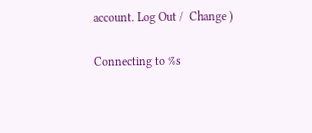account. Log Out /  Change )

Connecting to %s